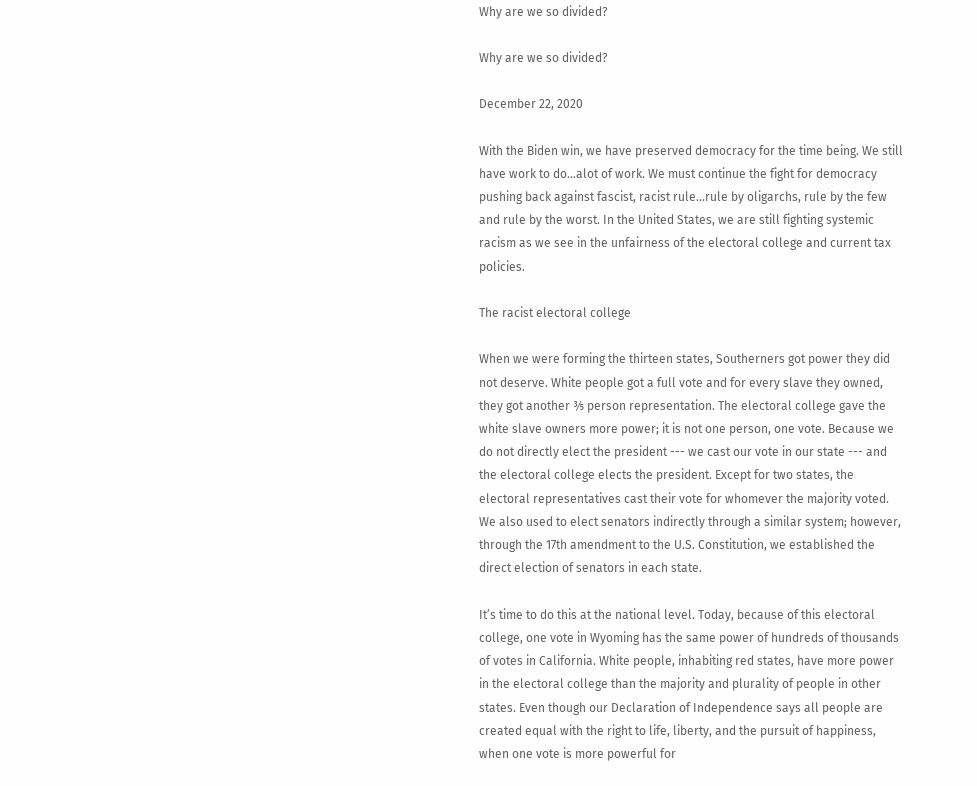Why are we so divided?

Why are we so divided?

December 22, 2020

With the Biden win, we have preserved democracy for the time being. We still have work to do...alot of work. We must continue the fight for democracy pushing back against fascist, racist rule...rule by oligarchs, rule by the few and rule by the worst. In the United States, we are still fighting systemic racism as we see in the unfairness of the electoral college and current tax policies.

The racist electoral college

When we were forming the thirteen states, Southerners got power they did not deserve. White people got a full vote and for every slave they owned, they got another ⅗ person representation. The electoral college gave the white slave owners more power; it is not one person, one vote. Because we do not directly elect the president --- we cast our vote in our state --- and the electoral college elects the president. Except for two states, the electoral representatives cast their vote for whomever the majority voted. We also used to elect senators indirectly through a similar system; however, through the 17th amendment to the U.S. Constitution, we established the direct election of senators in each state.

It’s time to do this at the national level. Today, because of this electoral college, one vote in Wyoming has the same power of hundreds of thousands of votes in California. White people, inhabiting red states, have more power in the electoral college than the majority and plurality of people in other states. Even though our Declaration of Independence says all people are created equal with the right to life, liberty, and the pursuit of happiness, when one vote is more powerful for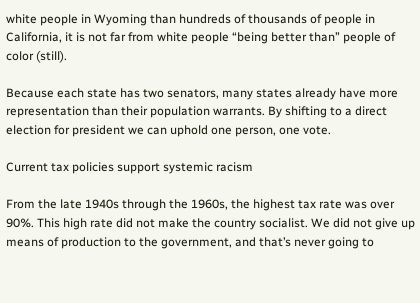white people in Wyoming than hundreds of thousands of people in California, it is not far from white people “being better than” people of color (still).

Because each state has two senators, many states already have more representation than their population warrants. By shifting to a direct election for president we can uphold one person, one vote.

Current tax policies support systemic racism

From the late 1940s through the 1960s, the highest tax rate was over 90%. This high rate did not make the country socialist. We did not give up means of production to the government, and that’s never going to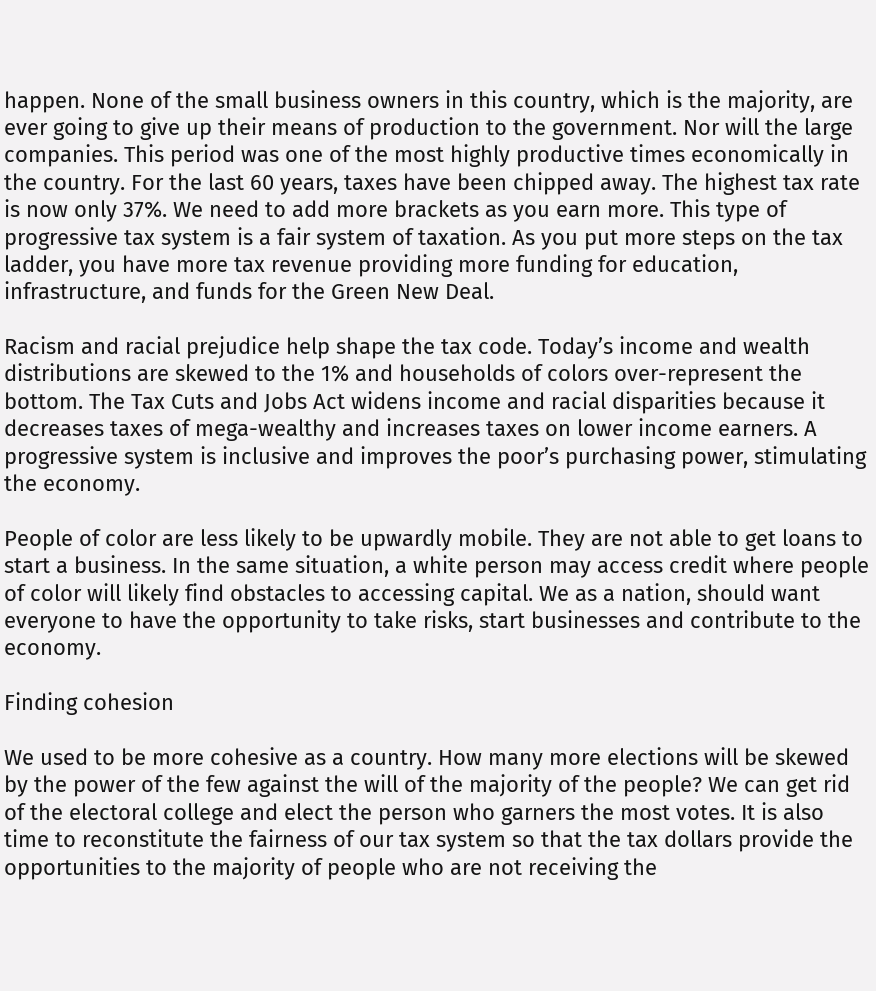happen. None of the small business owners in this country, which is the majority, are ever going to give up their means of production to the government. Nor will the large companies. This period was one of the most highly productive times economically in the country. For the last 60 years, taxes have been chipped away. The highest tax rate is now only 37%. We need to add more brackets as you earn more. This type of progressive tax system is a fair system of taxation. As you put more steps on the tax ladder, you have more tax revenue providing more funding for education, infrastructure, and funds for the Green New Deal.

Racism and racial prejudice help shape the tax code. Today’s income and wealth distributions are skewed to the 1% and households of colors over-represent the bottom. The Tax Cuts and Jobs Act widens income and racial disparities because it decreases taxes of mega-wealthy and increases taxes on lower income earners. A progressive system is inclusive and improves the poor’s purchasing power, stimulating the economy.

People of color are less likely to be upwardly mobile. They are not able to get loans to start a business. In the same situation, a white person may access credit where people of color will likely find obstacles to accessing capital. We as a nation, should want everyone to have the opportunity to take risks, start businesses and contribute to the economy.

Finding cohesion

We used to be more cohesive as a country. How many more elections will be skewed by the power of the few against the will of the majority of the people? We can get rid of the electoral college and elect the person who garners the most votes. It is also time to reconstitute the fairness of our tax system so that the tax dollars provide the opportunities to the majority of people who are not receiving the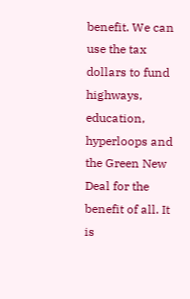benefit. We can use the tax dollars to fund highways, education, hyperloops and the Green New Deal for the benefit of all. It is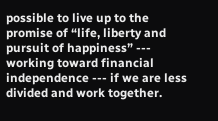possible to live up to the promise of “life, liberty and pursuit of happiness” --- working toward financial independence --- if we are less divided and work together.